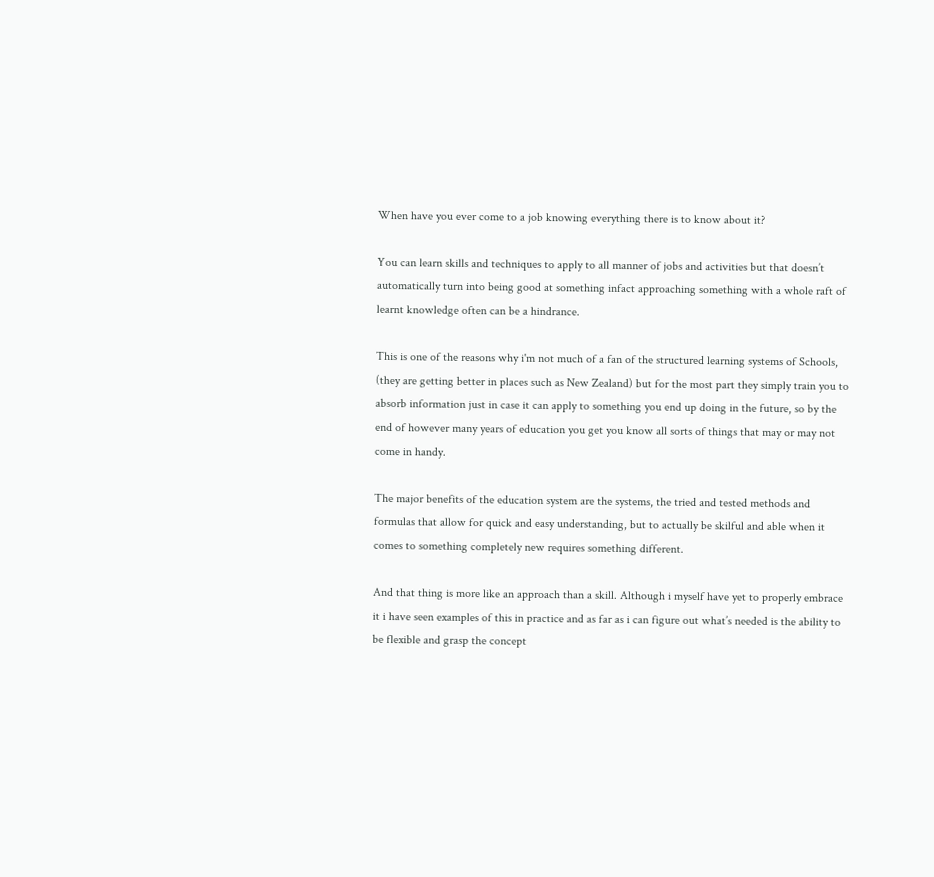When have you ever come to a job knowing everything there is to know about it?

You can learn skills and techniques to apply to all manner of jobs and activities but that doesn’t automatically turn into being good at something infact approaching something with a whole raft of learnt knowledge often can be a hindrance.

This is one of the reasons why i'm not much of a fan of the structured learning systems of Schools, (they are getting better in places such as New Zealand) but for the most part they simply train you to absorb information just in case it can apply to something you end up doing in the future, so by the end of however many years of education you get you know all sorts of things that may or may not come in handy.

The major benefits of the education system are the systems, the tried and tested methods and formulas that allow for quick and easy understanding, but to actually be skilful and able when it comes to something completely new requires something different.

And that thing is more like an approach than a skill. Although i myself have yet to properly embrace it i have seen examples of this in practice and as far as i can figure out what’s needed is the ability to be flexible and grasp the concept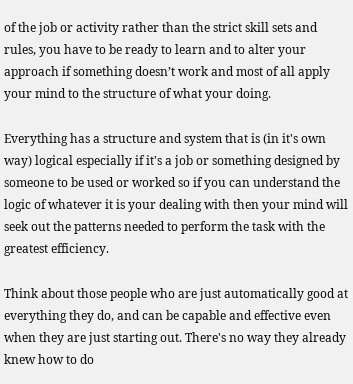of the job or activity rather than the strict skill sets and rules, you have to be ready to learn and to alter your approach if something doesn’t work and most of all apply your mind to the structure of what your doing.

Everything has a structure and system that is (in it's own way) logical especially if it's a job or something designed by someone to be used or worked so if you can understand the logic of whatever it is your dealing with then your mind will seek out the patterns needed to perform the task with the greatest efficiency.

Think about those people who are just automatically good at everything they do, and can be capable and effective even when they are just starting out. There's no way they already knew how to do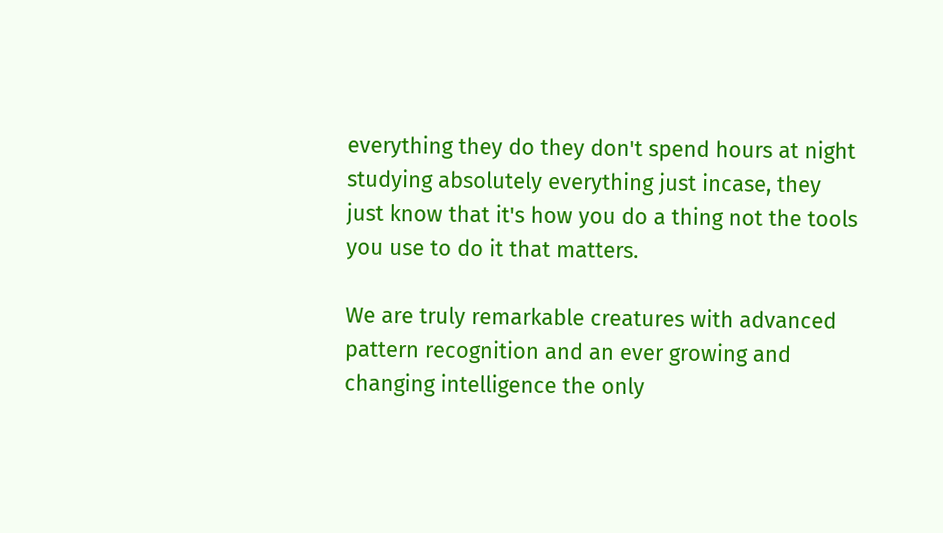everything they do they don't spend hours at night studying absolutely everything just incase, they just know that it's how you do a thing not the tools you use to do it that matters.

We are truly remarkable creatures with advanced pattern recognition and an ever growing and changing intelligence the only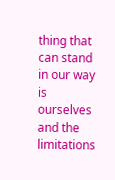thing that can stand in our way is ourselves and the limitations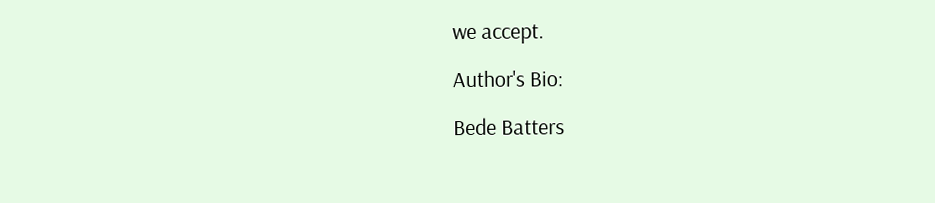we accept.

Author's Bio:

Bede Batters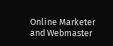Online Marketer and Webmaster